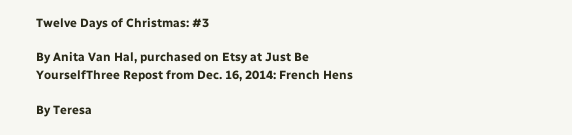Twelve Days of Christmas: #3

By Anita Van Hal, purchased on Etsy at Just Be YourselfThree Repost from Dec. 16, 2014: French Hens

By Teresa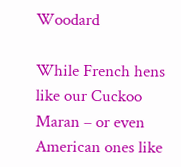Woodard

While French hens like our Cuckoo Maran – or even American ones like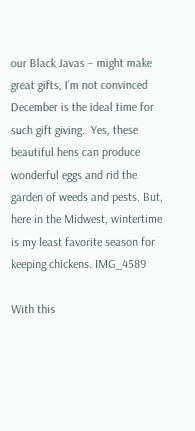our Black Javas – might make great gifts, I’m not convinced December is the ideal time for such gift giving.  Yes, these beautiful hens can produce wonderful eggs and rid the garden of weeds and pests. But, here in the Midwest, wintertime is my least favorite season for keeping chickens. IMG_4589

With this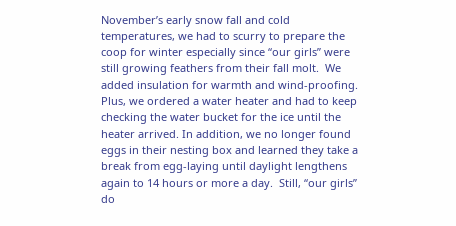November’s early snow fall and cold temperatures, we had to scurry to prepare the coop for winter especially since “our girls” were still growing feathers from their fall molt.  We added insulation for warmth and wind-proofing. Plus, we ordered a water heater and had to keep checking the water bucket for the ice until the heater arrived. In addition, we no longer found eggs in their nesting box and learned they take a break from egg-laying until daylight lengthens again to 14 hours or more a day.  Still, “our girls” do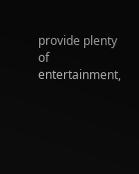provide plenty of entertainment,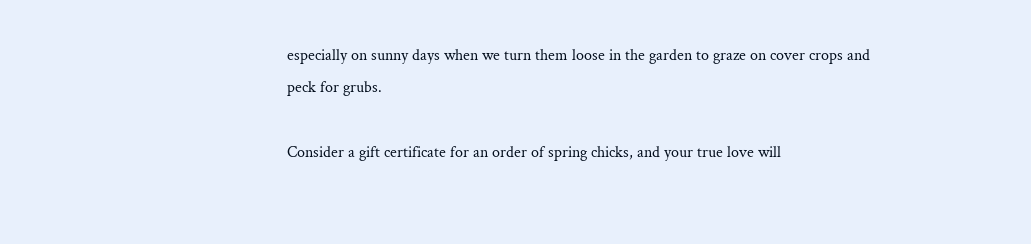especially on sunny days when we turn them loose in the garden to graze on cover crops and peck for grubs.

Consider a gift certificate for an order of spring chicks, and your true love will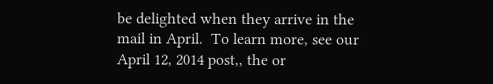be delighted when they arrive in the mail in April.  To learn more, see our April 12, 2014 post,, the or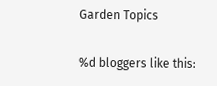Garden Topics

%d bloggers like this: